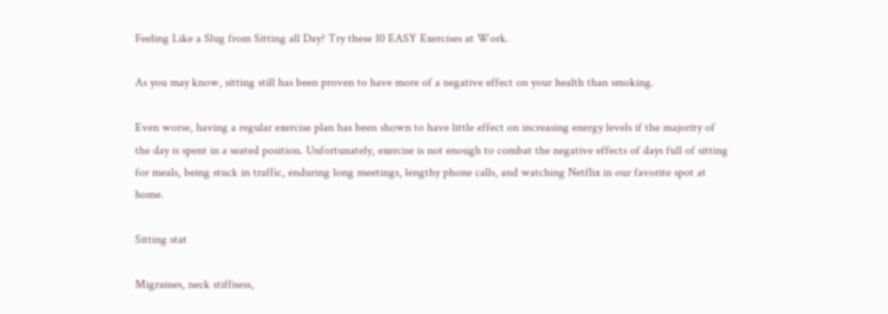Feeling Like a Slug from Sitting all Day? Try these 10 EASY Exercises at Work.

As you may know, sitting still has been proven to have more of a negative effect on your health than smoking.

Even worse, having a regular exercise plan has been shown to have little effect on increasing energy levels if the majority of the day is spent in a seated position. Unfortunately, exercise is not enough to combat the negative effects of days full of sitting for meals, being stuck in traffic, enduring long meetings, lengthy phone calls, and watching Netflix in our favorite spot at home.

Sitting stat

Migraines, neck stiffness,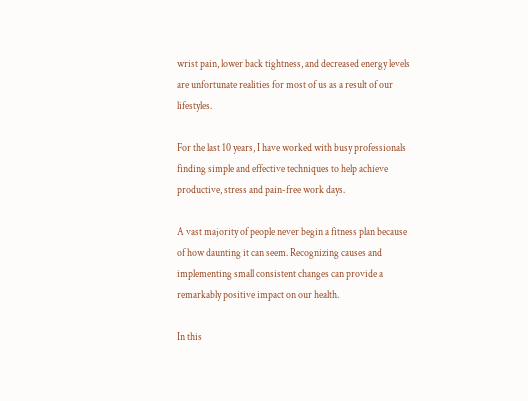wrist pain, lower back tightness, and decreased energy levels are unfortunate realities for most of us as a result of our lifestyles.

For the last 10 years, I have worked with busy professionals finding simple and effective techniques to help achieve productive, stress and pain-free work days.

A vast majority of people never begin a fitness plan because of how daunting it can seem. Recognizing causes and implementing small consistent changes can provide a remarkably positive impact on our health.

In this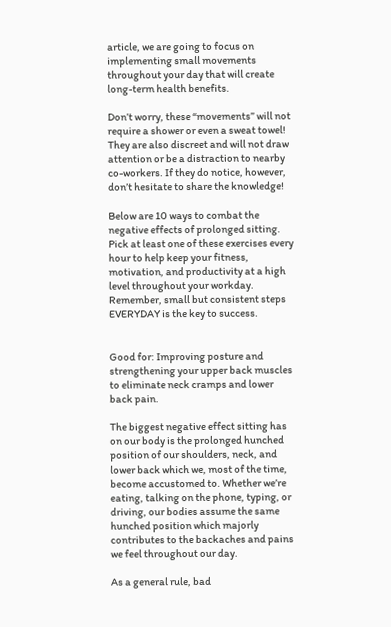article, we are going to focus on implementing small movements throughout your day that will create long-term health benefits.

Don’t worry, these “movements” will not require a shower or even a sweat towel! They are also discreet and will not draw attention or be a distraction to nearby co-workers. If they do notice, however, don’t hesitate to share the knowledge!

Below are 10 ways to combat the negative effects of prolonged sitting. Pick at least one of these exercises every hour to help keep your fitness, motivation, and productivity at a high level throughout your workday. Remember, small but consistent steps EVERYDAY is the key to success.


Good for: Improving posture and strengthening your upper back muscles to eliminate neck cramps and lower back pain.

The biggest negative effect sitting has on our body is the prolonged hunched position of our shoulders, neck, and lower back which we, most of the time, become accustomed to. Whether we’re eating, talking on the phone, typing, or driving, our bodies assume the same hunched position which majorly contributes to the backaches and pains we feel throughout our day.

As a general rule, bad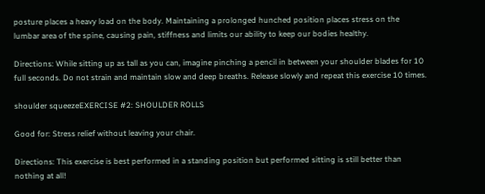posture places a heavy load on the body. Maintaining a prolonged hunched position places stress on the lumbar area of the spine, causing pain, stiffness and limits our ability to keep our bodies healthy.

Directions: While sitting up as tall as you can, imagine pinching a pencil in between your shoulder blades for 10 full seconds. Do not strain and maintain slow and deep breaths. Release slowly and repeat this exercise 10 times.

shoulder squeezeEXERCISE #2: SHOULDER ROLLS

Good for: Stress relief without leaving your chair.

Directions: This exercise is best performed in a standing position but performed sitting is still better than nothing at all!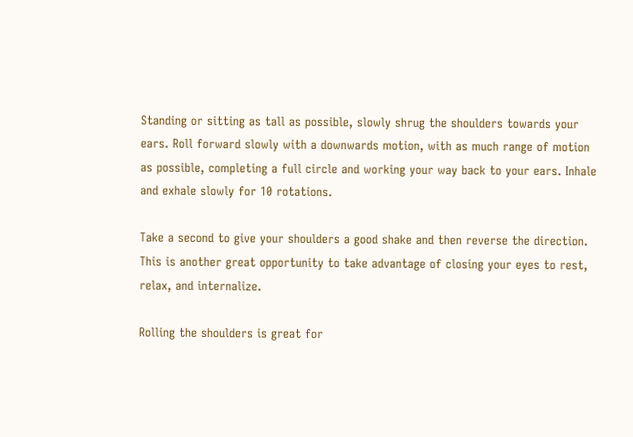Standing or sitting as tall as possible, slowly shrug the shoulders towards your ears. Roll forward slowly with a downwards motion, with as much range of motion as possible, completing a full circle and working your way back to your ears. Inhale and exhale slowly for 10 rotations.

Take a second to give your shoulders a good shake and then reverse the direction. This is another great opportunity to take advantage of closing your eyes to rest, relax, and internalize.

Rolling the shoulders is great for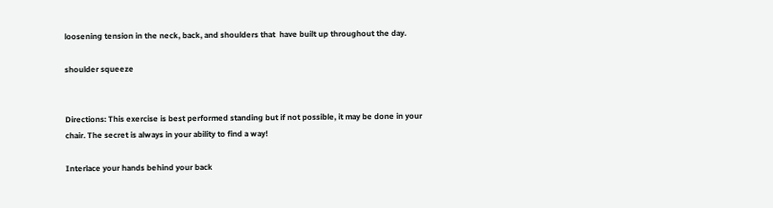loosening tension in the neck, back, and shoulders that  have built up throughout the day.

shoulder squeeze


Directions: This exercise is best performed standing but if not possible, it may be done in your chair. The secret is always in your ability to find a way!

Interlace your hands behind your back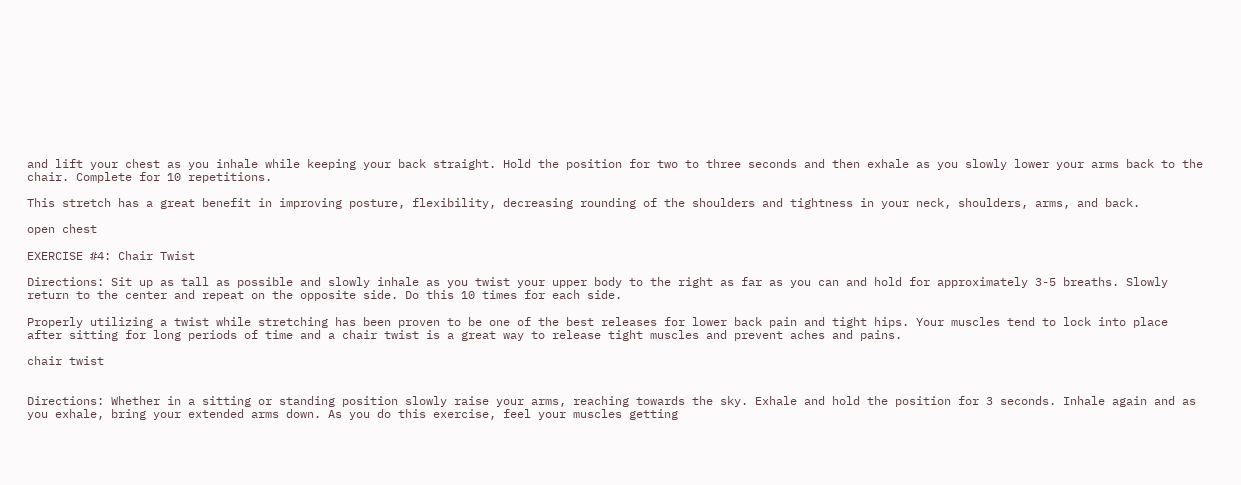and lift your chest as you inhale while keeping your back straight. Hold the position for two to three seconds and then exhale as you slowly lower your arms back to the chair. Complete for 10 repetitions.

This stretch has a great benefit in improving posture, flexibility, decreasing rounding of the shoulders and tightness in your neck, shoulders, arms, and back.

open chest

EXERCISE #4: Chair Twist

Directions: Sit up as tall as possible and slowly inhale as you twist your upper body to the right as far as you can and hold for approximately 3-5 breaths. Slowly return to the center and repeat on the opposite side. Do this 10 times for each side.

Properly utilizing a twist while stretching has been proven to be one of the best releases for lower back pain and tight hips. Your muscles tend to lock into place after sitting for long periods of time and a chair twist is a great way to release tight muscles and prevent aches and pains.

chair twist


Directions: Whether in a sitting or standing position slowly raise your arms, reaching towards the sky. Exhale and hold the position for 3 seconds. Inhale again and as you exhale, bring your extended arms down. As you do this exercise, feel your muscles getting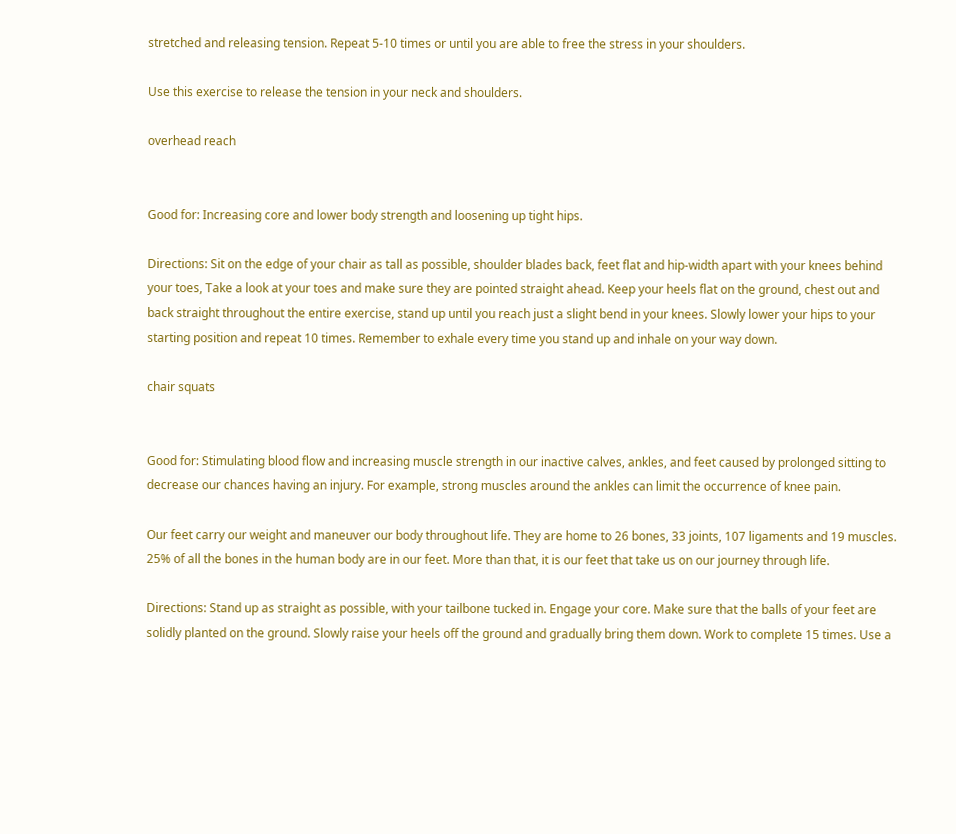stretched and releasing tension. Repeat 5-10 times or until you are able to free the stress in your shoulders.

Use this exercise to release the tension in your neck and shoulders.

overhead reach


Good for: Increasing core and lower body strength and loosening up tight hips.

Directions: Sit on the edge of your chair as tall as possible, shoulder blades back, feet flat and hip-width apart with your knees behind your toes, Take a look at your toes and make sure they are pointed straight ahead. Keep your heels flat on the ground, chest out and back straight throughout the entire exercise, stand up until you reach just a slight bend in your knees. Slowly lower your hips to your starting position and repeat 10 times. Remember to exhale every time you stand up and inhale on your way down.

chair squats


Good for: Stimulating blood flow and increasing muscle strength in our inactive calves, ankles, and feet caused by prolonged sitting to decrease our chances having an injury. For example, strong muscles around the ankles can limit the occurrence of knee pain.

Our feet carry our weight and maneuver our body throughout life. They are home to 26 bones, 33 joints, 107 ligaments and 19 muscles. 25% of all the bones in the human body are in our feet. More than that, it is our feet that take us on our journey through life.

Directions: Stand up as straight as possible, with your tailbone tucked in. Engage your core. Make sure that the balls of your feet are solidly planted on the ground. Slowly raise your heels off the ground and gradually bring them down. Work to complete 15 times. Use a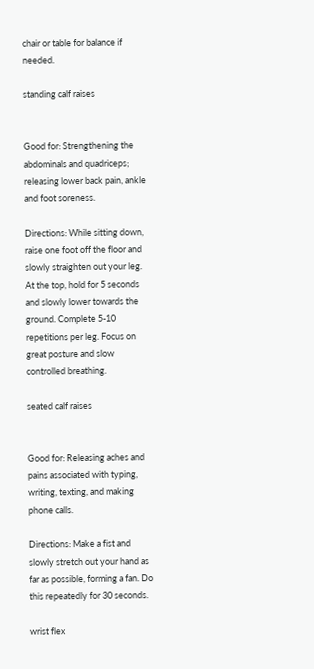chair or table for balance if needed.

standing calf raises


Good for: Strengthening the abdominals and quadriceps; releasing lower back pain, ankle and foot soreness.

Directions: While sitting down, raise one foot off the floor and slowly straighten out your leg. At the top, hold for 5 seconds and slowly lower towards the ground. Complete 5-10 repetitions per leg. Focus on great posture and slow controlled breathing.

seated calf raises


Good for: Releasing aches and pains associated with typing, writing, texting, and making phone calls.

Directions: Make a fist and slowly stretch out your hand as far as possible, forming a fan. Do this repeatedly for 30 seconds.

wrist flex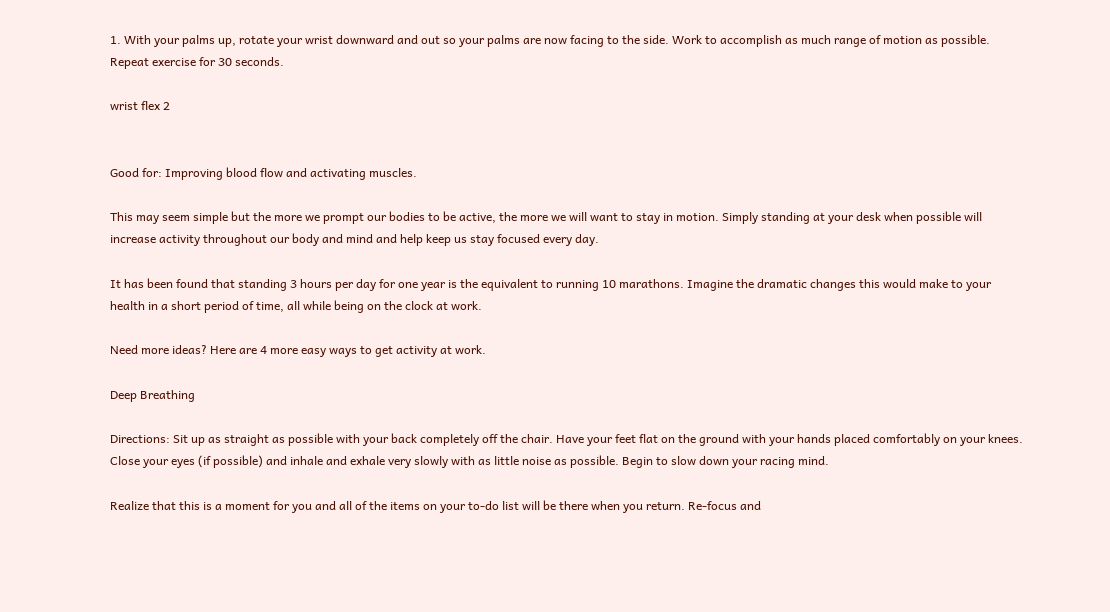1. With your palms up, rotate your wrist downward and out so your palms are now facing to the side. Work to accomplish as much range of motion as possible. Repeat exercise for 30 seconds.

wrist flex 2


Good for: Improving blood flow and activating muscles.

This may seem simple but the more we prompt our bodies to be active, the more we will want to stay in motion. Simply standing at your desk when possible will increase activity throughout our body and mind and help keep us stay focused every day.

It has been found that standing 3 hours per day for one year is the equivalent to running 10 marathons. Imagine the dramatic changes this would make to your health in a short period of time, all while being on the clock at work.

Need more ideas? Here are 4 more easy ways to get activity at work.

Deep Breathing

Directions: Sit up as straight as possible with your back completely off the chair. Have your feet flat on the ground with your hands placed comfortably on your knees. Close your eyes (if possible) and inhale and exhale very slowly with as little noise as possible. Begin to slow down your racing mind.

Realize that this is a moment for you and all of the items on your to-do list will be there when you return. Re-focus and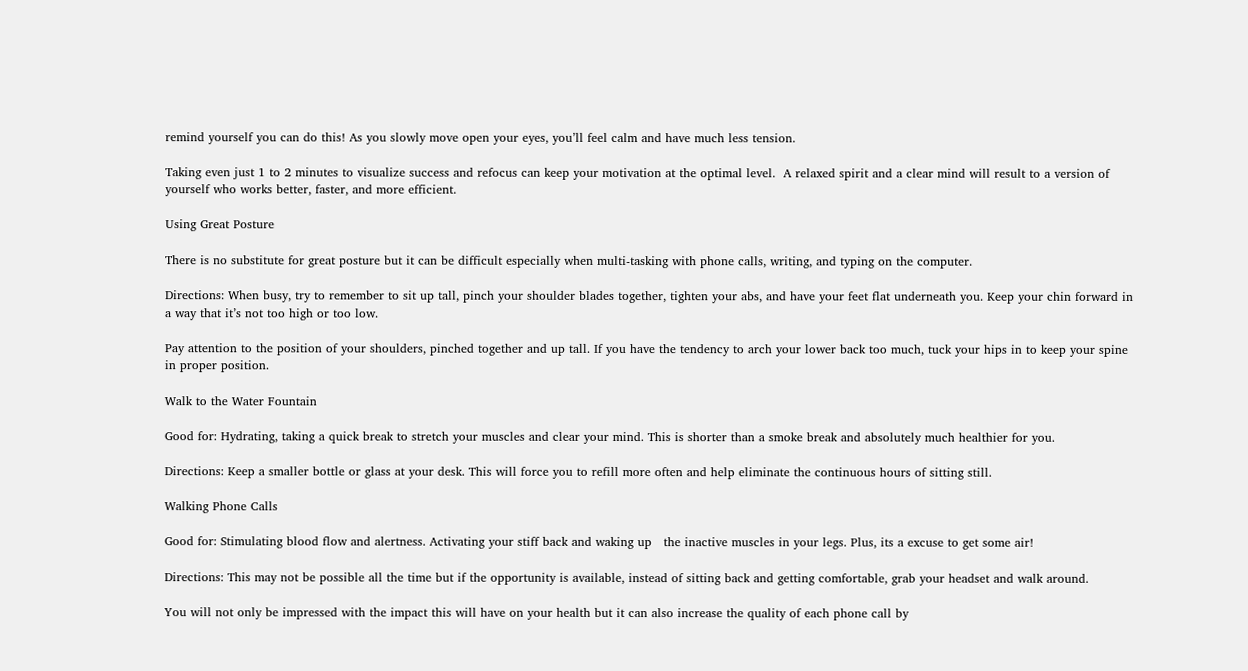remind yourself you can do this! As you slowly move open your eyes, you’ll feel calm and have much less tension.

Taking even just 1 to 2 minutes to visualize success and refocus can keep your motivation at the optimal level.  A relaxed spirit and a clear mind will result to a version of yourself who works better, faster, and more efficient.

Using Great Posture

There is no substitute for great posture but it can be difficult especially when multi-tasking with phone calls, writing, and typing on the computer.

Directions: When busy, try to remember to sit up tall, pinch your shoulder blades together, tighten your abs, and have your feet flat underneath you. Keep your chin forward in a way that it’s not too high or too low.

Pay attention to the position of your shoulders, pinched together and up tall. If you have the tendency to arch your lower back too much, tuck your hips in to keep your spine in proper position.

Walk to the Water Fountain

Good for: Hydrating, taking a quick break to stretch your muscles and clear your mind. This is shorter than a smoke break and absolutely much healthier for you.

Directions: Keep a smaller bottle or glass at your desk. This will force you to refill more often and help eliminate the continuous hours of sitting still.

Walking Phone Calls

Good for: Stimulating blood flow and alertness. Activating your stiff back and waking up   the inactive muscles in your legs. Plus, its a excuse to get some air!

Directions: This may not be possible all the time but if the opportunity is available, instead of sitting back and getting comfortable, grab your headset and walk around.

You will not only be impressed with the impact this will have on your health but it can also increase the quality of each phone call by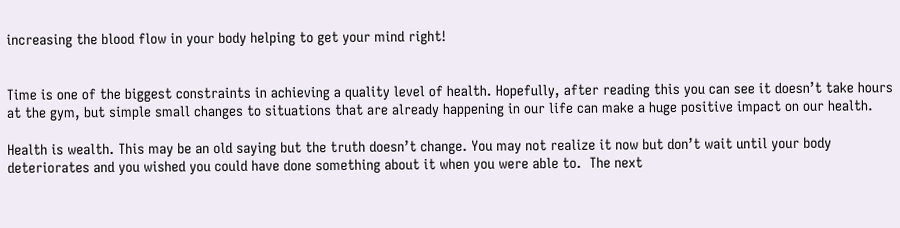increasing the blood flow in your body helping to get your mind right!


Time is one of the biggest constraints in achieving a quality level of health. Hopefully, after reading this you can see it doesn’t take hours at the gym, but simple small changes to situations that are already happening in our life can make a huge positive impact on our health.

Health is wealth. This may be an old saying but the truth doesn’t change. You may not realize it now but don’t wait until your body deteriorates and you wished you could have done something about it when you were able to.  The next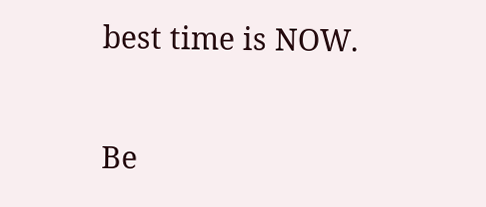best time is NOW.

Be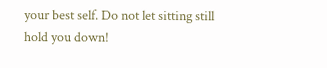your best self. Do not let sitting still hold you down!